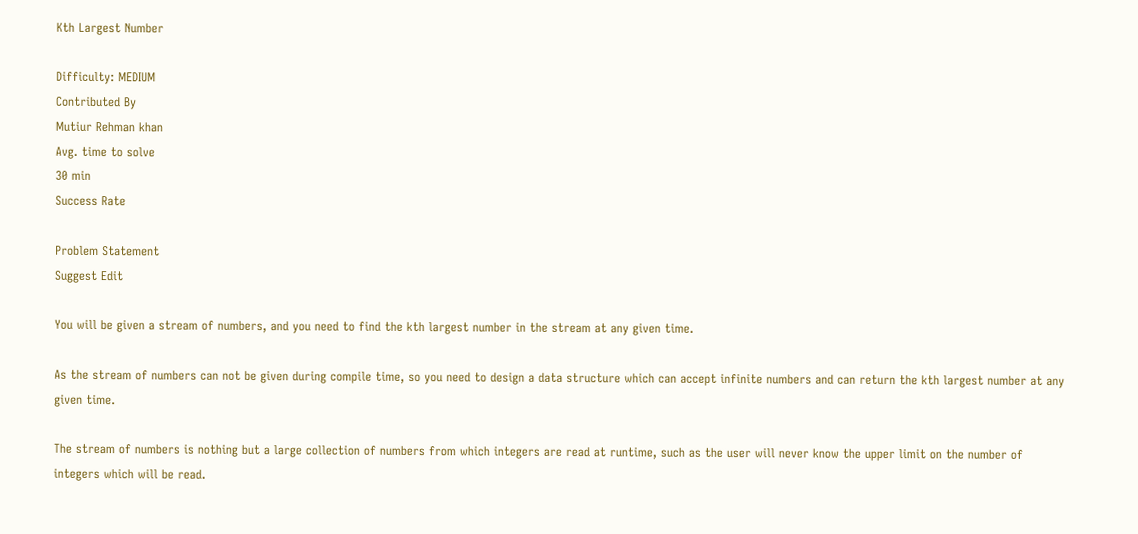Kth Largest Number

Difficulty: MEDIUM
Contributed By
Mutiur Rehman khan
Avg. time to solve
30 min
Success Rate

Problem Statement
Suggest Edit

You will be given a stream of numbers, and you need to find the kth largest number in the stream at any given time.

As the stream of numbers can not be given during compile time, so you need to design a data structure which can accept infinite numbers and can return the kth largest number at any given time.

The stream of numbers is nothing but a large collection of numbers from which integers are read at runtime, such as the user will never know the upper limit on the number of integers which will be read.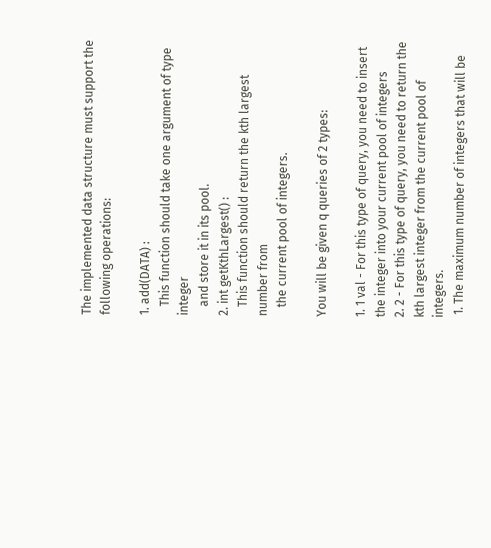The implemented data structure must support the following operations:

1. add(DATA) :
   This function should take one argument of type integer
   and store it in its pool.
2. int getKthLargest() :
   This function should return the kth largest number from
   the current pool of integers.

You will be given q queries of 2 types:

1. 1 val - For this type of query, you need to insert the integer into your current pool of integers
2. 2 - For this type of query, you need to return the kth largest integer from the current pool of integers.
 1. The maximum number of integers that will be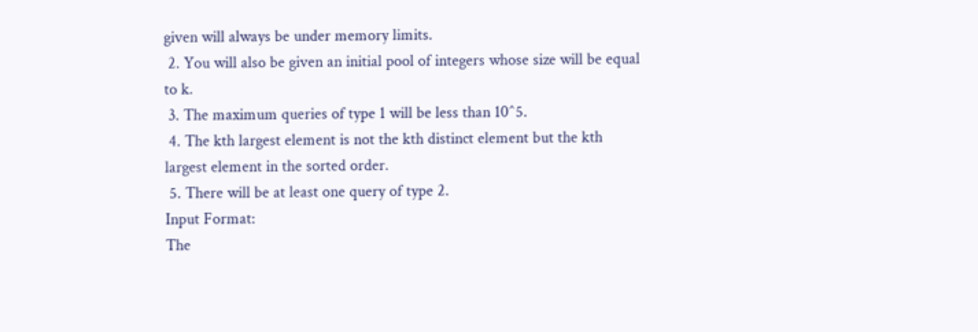given will always be under memory limits.
 2. You will also be given an initial pool of integers whose size will be equal to k.
 3. The maximum queries of type 1 will be less than 10^5.
 4. The kth largest element is not the kth distinct element but the kth largest element in the sorted order.
 5. There will be at least one query of type 2.
Input Format:
The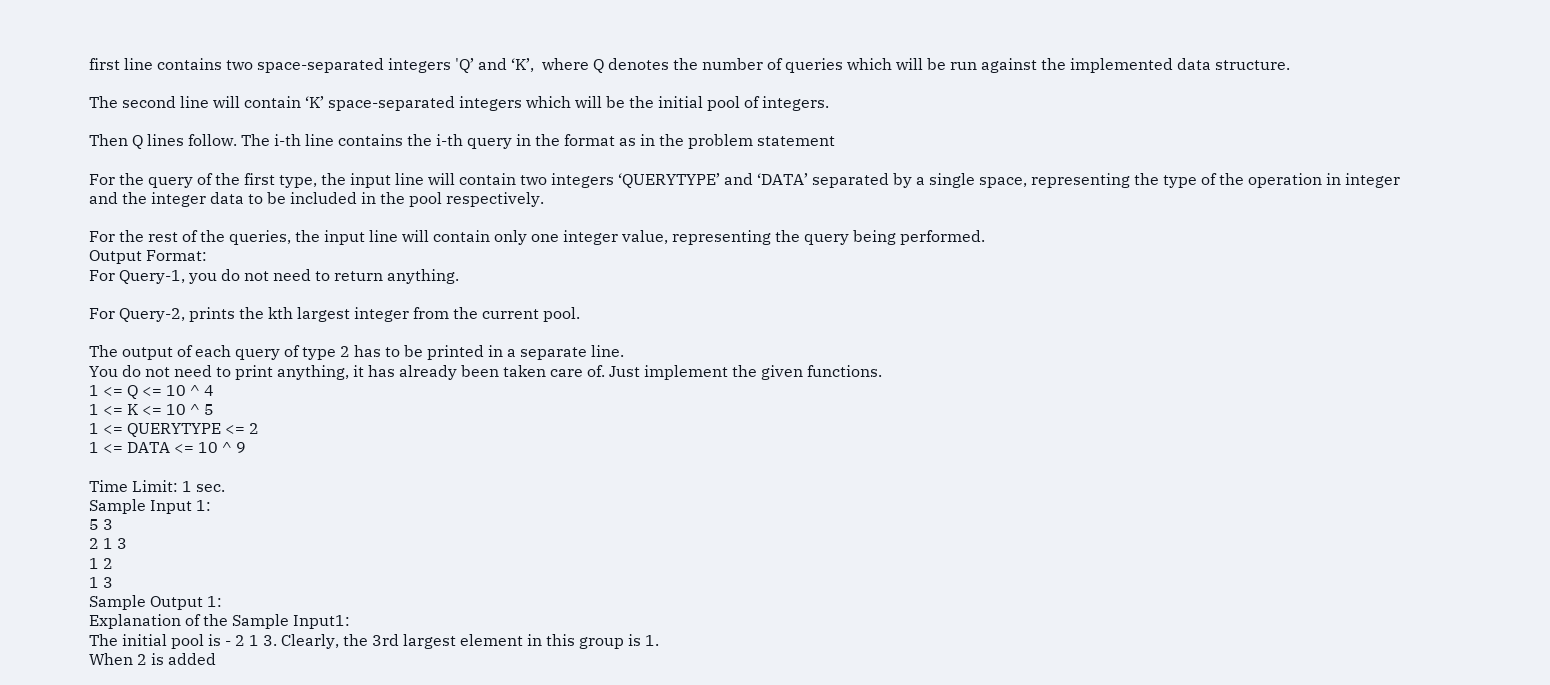first line contains two space-separated integers 'Q’ and ‘K’,  where Q denotes the number of queries which will be run against the implemented data structure.

The second line will contain ‘K’ space-separated integers which will be the initial pool of integers.

Then Q lines follow. The i-th line contains the i-th query in the format as in the problem statement

For the query of the first type, the input line will contain two integers ‘QUERYTYPE’ and ‘DATA’ separated by a single space, representing the type of the operation in integer and the integer data to be included in the pool respectively.

For the rest of the queries, the input line will contain only one integer value, representing the query being performed.
Output Format:
For Query-1, you do not need to return anything.

For Query-2, prints the kth largest integer from the current pool.

The output of each query of type 2 has to be printed in a separate line.
You do not need to print anything, it has already been taken care of. Just implement the given functions.
1 <= Q <= 10 ^ 4
1 <= K <= 10 ^ 5
1 <= QUERYTYPE <= 2
1 <= DATA <= 10 ^ 9

Time Limit: 1 sec.
Sample Input 1:
5 3
2 1 3
1 2
1 3
Sample Output 1:
Explanation of the Sample Input1:
The initial pool is - 2 1 3. Clearly, the 3rd largest element in this group is 1.
When 2 is added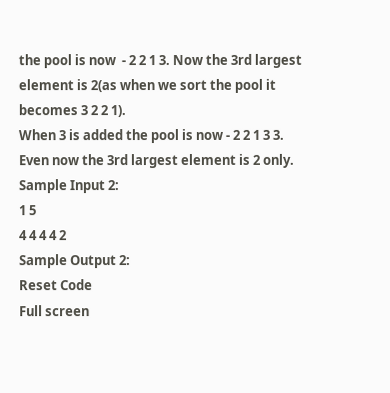the pool is now  - 2 2 1 3. Now the 3rd largest element is 2(as when we sort the pool it becomes 3 2 2 1).
When 3 is added the pool is now - 2 2 1 3 3. Even now the 3rd largest element is 2 only.
Sample Input 2:
1 5
4 4 4 4 2
Sample Output 2:
Reset Code
Full screen